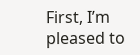First, I’m pleased to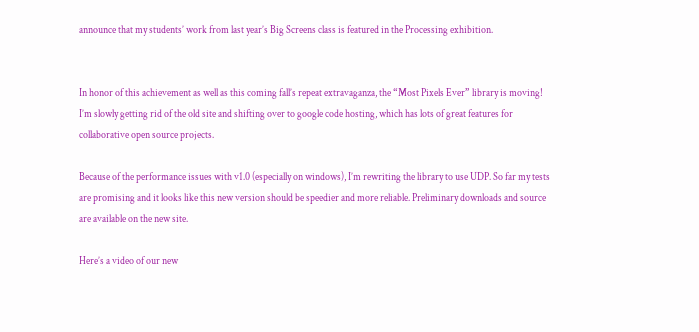announce that my students’ work from last year’s Big Screens class is featured in the Processing exhibition.


In honor of this achievement as well as this coming fall’s repeat extravaganza, the “Most Pixels Ever” library is moving! I’m slowly getting rid of the old site and shifting over to google code hosting, which has lots of great features for collaborative open source projects.

Because of the performance issues with v1.0 (especially on windows), I’m rewriting the library to use UDP. So far my tests are promising and it looks like this new version should be speedier and more reliable. Preliminary downloads and source are available on the new site.

Here’s a video of our new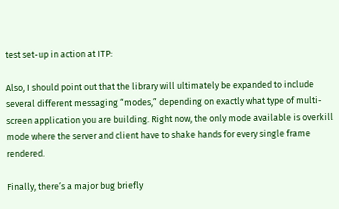test set-up in action at ITP:

Also, I should point out that the library will ultimately be expanded to include several different messaging “modes,” depending on exactly what type of multi-screen application you are building. Right now, the only mode available is overkill mode where the server and client have to shake hands for every single frame rendered.

Finally, there’s a major bug briefly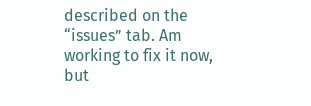described on the “issues” tab. Am working to fix it now, but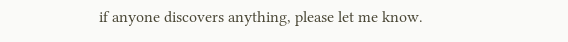if anyone discovers anything, please let me know.